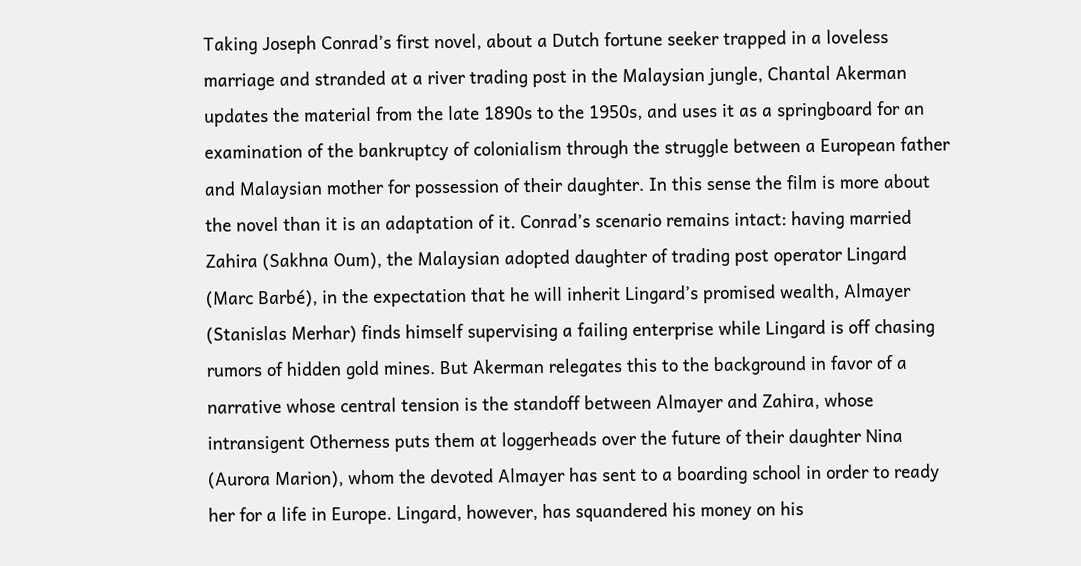Taking Joseph Conrad’s first novel, about a Dutch fortune seeker trapped in a loveless marriage and stranded at a river trading post in the Malaysian jungle, Chantal Akerman updates the material from the late 1890s to the 1950s, and uses it as a springboard for an examination of the bankruptcy of colonialism through the struggle between a European father and Malaysian mother for possession of their daughter. In this sense the film is more about the novel than it is an adaptation of it. Conrad’s scenario remains intact: having married Zahira (Sakhna Oum), the Malaysian adopted daughter of trading post operator Lingard (Marc Barbé), in the expectation that he will inherit Lingard’s promised wealth, Almayer (Stanislas Merhar) finds himself supervising a failing enterprise while Lingard is off chasing rumors of hidden gold mines. But Akerman relegates this to the background in favor of a narrative whose central tension is the standoff between Almayer and Zahira, whose intransigent Otherness puts them at loggerheads over the future of their daughter Nina (Aurora Marion), whom the devoted Almayer has sent to a boarding school in order to ready her for a life in Europe. Lingard, however, has squandered his money on his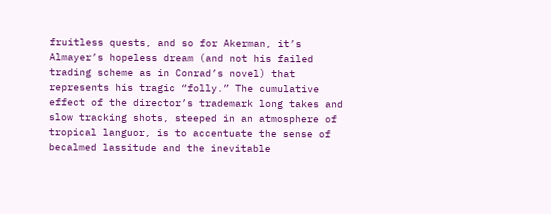fruitless quests, and so for Akerman, it’s Almayer’s hopeless dream (and not his failed trading scheme as in Conrad’s novel) that represents his tragic “folly.” The cumulative effect of the director’s trademark long takes and slow tracking shots, steeped in an atmosphere of tropical languor, is to accentuate the sense of becalmed lassitude and the inevitable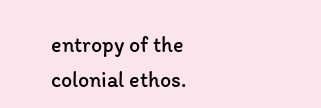entropy of the colonial ethos.